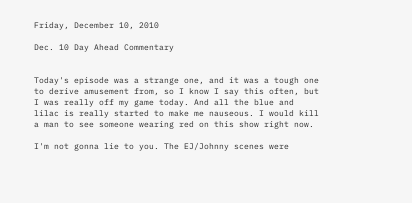Friday, December 10, 2010

Dec. 10 Day Ahead Commentary


Today's episode was a strange one, and it was a tough one to derive amusement from, so I know I say this often, but I was really off my game today. And all the blue and lilac is really started to make me nauseous. I would kill a man to see someone wearing red on this show right now.

I'm not gonna lie to you. The EJ/Johnny scenes were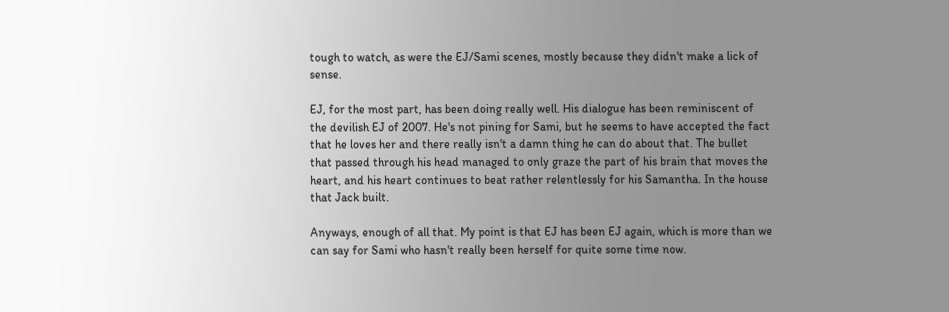tough to watch, as were the EJ/Sami scenes, mostly because they didn't make a lick of sense.

EJ, for the most part, has been doing really well. His dialogue has been reminiscent of the devilish EJ of 2007. He's not pining for Sami, but he seems to have accepted the fact that he loves her and there really isn't a damn thing he can do about that. The bullet that passed through his head managed to only graze the part of his brain that moves the heart, and his heart continues to beat rather relentlessly for his Samantha. In the house that Jack built.

Anyways, enough of all that. My point is that EJ has been EJ again, which is more than we can say for Sami who hasn't really been herself for quite some time now.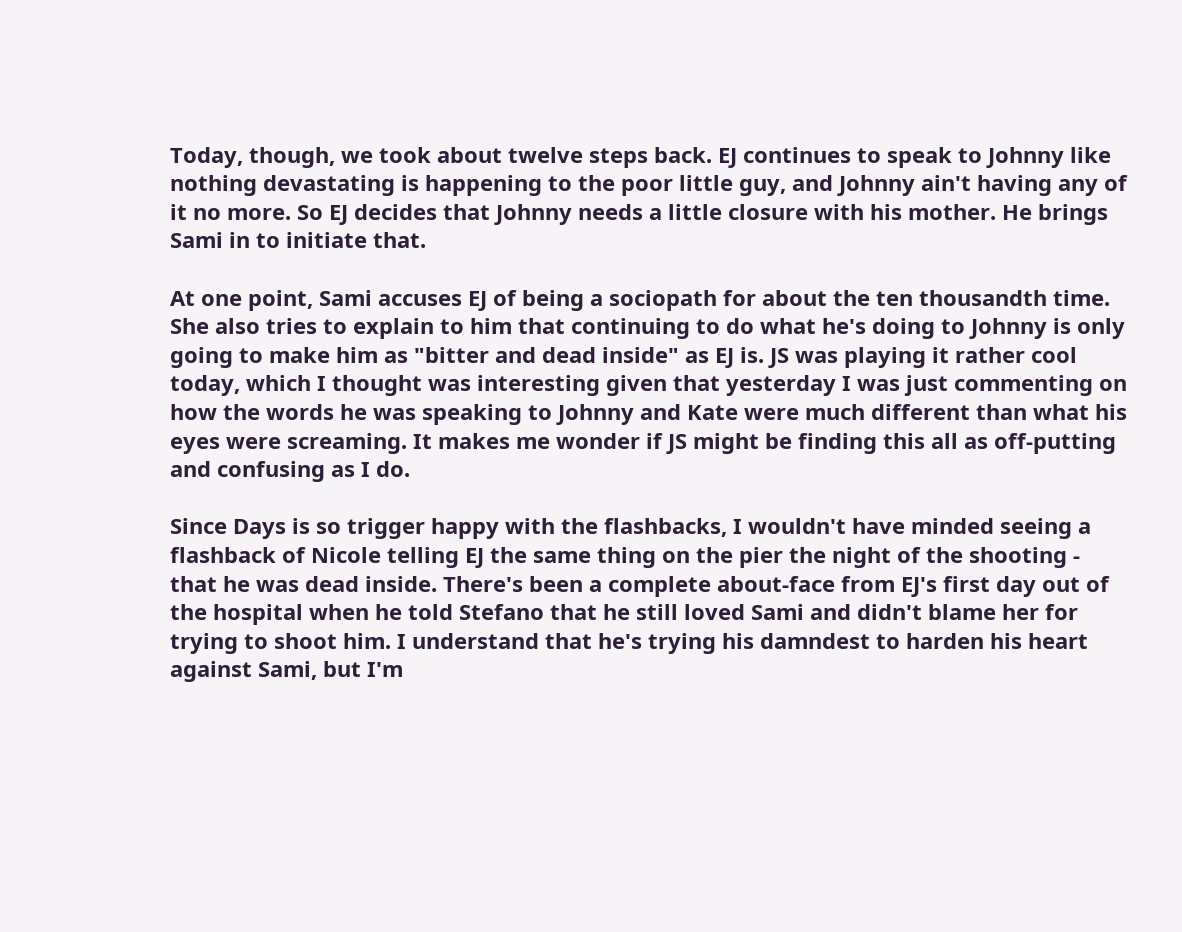Today, though, we took about twelve steps back. EJ continues to speak to Johnny like nothing devastating is happening to the poor little guy, and Johnny ain't having any of it no more. So EJ decides that Johnny needs a little closure with his mother. He brings Sami in to initiate that.

At one point, Sami accuses EJ of being a sociopath for about the ten thousandth time. She also tries to explain to him that continuing to do what he's doing to Johnny is only going to make him as "bitter and dead inside" as EJ is. JS was playing it rather cool today, which I thought was interesting given that yesterday I was just commenting on how the words he was speaking to Johnny and Kate were much different than what his eyes were screaming. It makes me wonder if JS might be finding this all as off-putting and confusing as I do.

Since Days is so trigger happy with the flashbacks, I wouldn't have minded seeing a flashback of Nicole telling EJ the same thing on the pier the night of the shooting - that he was dead inside. There's been a complete about-face from EJ's first day out of the hospital when he told Stefano that he still loved Sami and didn't blame her for trying to shoot him. I understand that he's trying his damndest to harden his heart against Sami, but I'm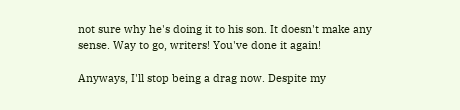not sure why he's doing it to his son. It doesn't make any sense. Way to go, writers! You've done it again!

Anyways, I'll stop being a drag now. Despite my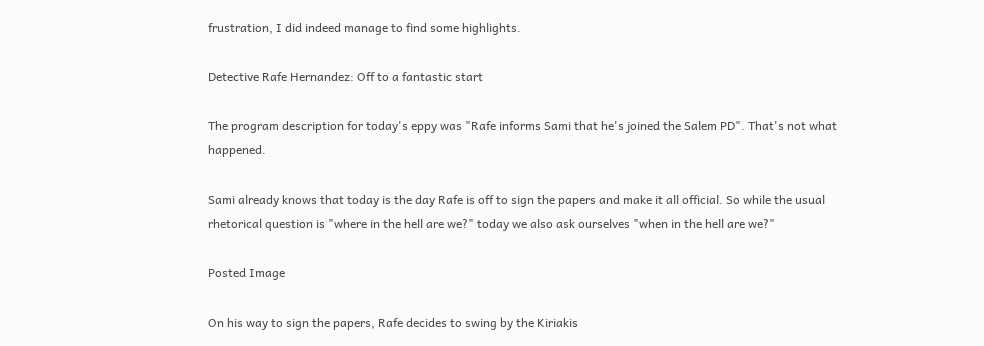frustration, I did indeed manage to find some highlights.

Detective Rafe Hernandez: Off to a fantastic start

The program description for today's eppy was "Rafe informs Sami that he's joined the Salem PD". That's not what happened.

Sami already knows that today is the day Rafe is off to sign the papers and make it all official. So while the usual rhetorical question is "where in the hell are we?" today we also ask ourselves "when in the hell are we?"

Posted Image

On his way to sign the papers, Rafe decides to swing by the Kiriakis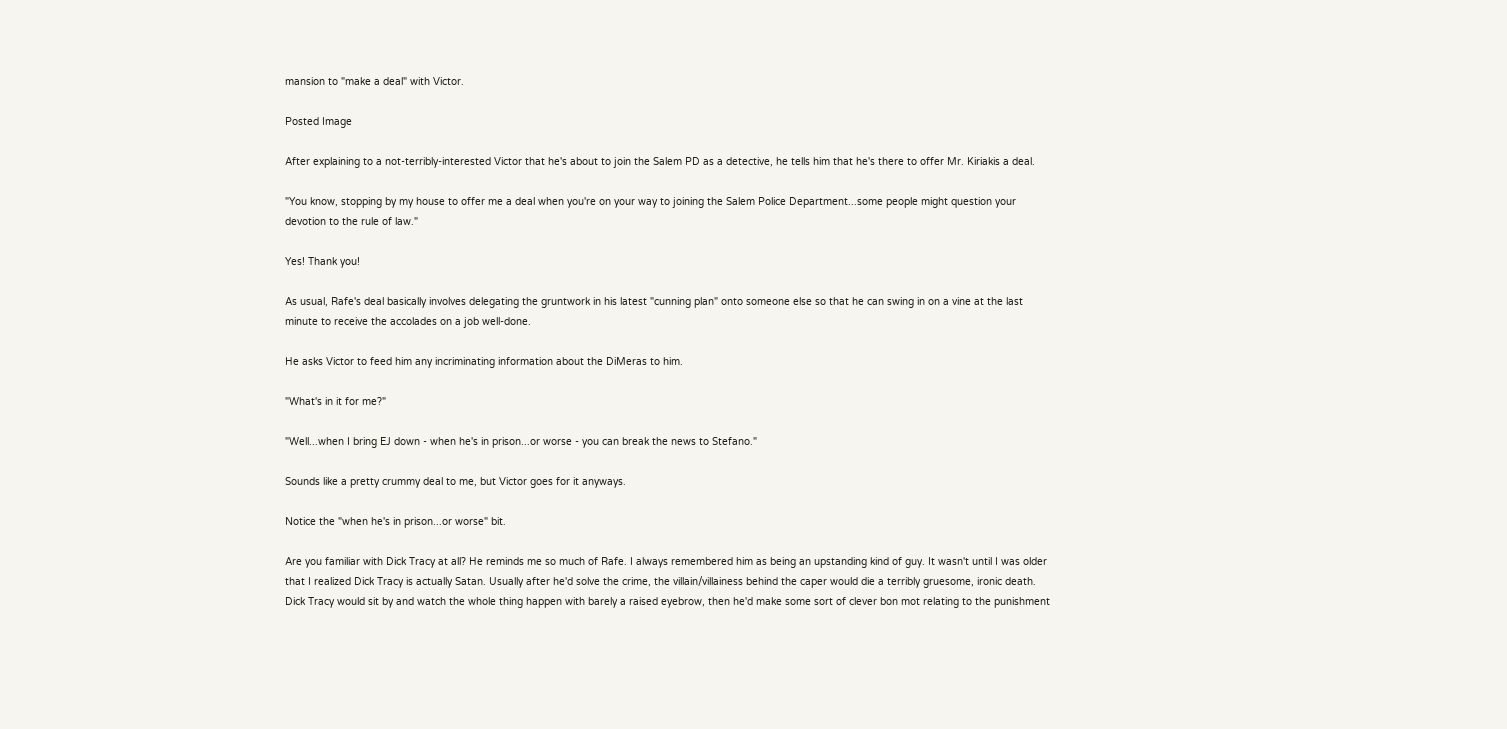mansion to "make a deal" with Victor.

Posted Image

After explaining to a not-terribly-interested Victor that he's about to join the Salem PD as a detective, he tells him that he's there to offer Mr. Kiriakis a deal.

"You know, stopping by my house to offer me a deal when you're on your way to joining the Salem Police Department...some people might question your devotion to the rule of law."

Yes! Thank you!

As usual, Rafe's deal basically involves delegating the gruntwork in his latest "cunning plan" onto someone else so that he can swing in on a vine at the last minute to receive the accolades on a job well-done.

He asks Victor to feed him any incriminating information about the DiMeras to him.

"What's in it for me?"

"Well...when I bring EJ down - when he's in prison...or worse - you can break the news to Stefano."

Sounds like a pretty crummy deal to me, but Victor goes for it anyways.

Notice the "when he's in prison...or worse" bit.

Are you familiar with Dick Tracy at all? He reminds me so much of Rafe. I always remembered him as being an upstanding kind of guy. It wasn't until I was older that I realized Dick Tracy is actually Satan. Usually after he'd solve the crime, the villain/villainess behind the caper would die a terribly gruesome, ironic death. Dick Tracy would sit by and watch the whole thing happen with barely a raised eyebrow, then he'd make some sort of clever bon mot relating to the punishment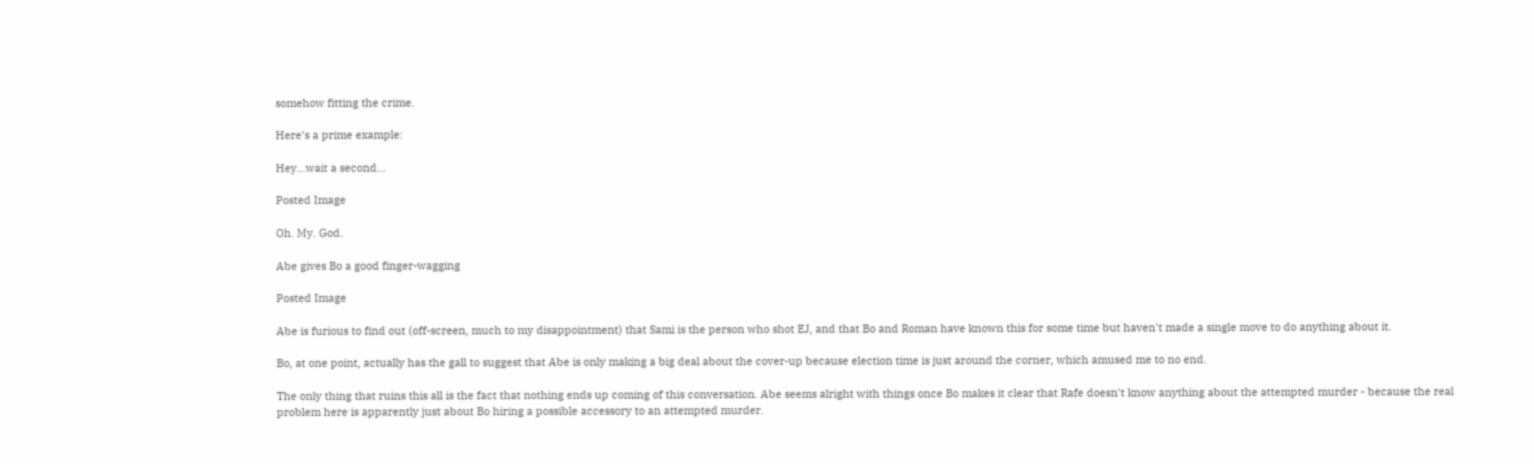somehow fitting the crime.

Here's a prime example:

Hey...wait a second...

Posted Image

Oh. My. God.

Abe gives Bo a good finger-wagging

Posted Image

Abe is furious to find out (off-screen, much to my disappointment) that Sami is the person who shot EJ, and that Bo and Roman have known this for some time but haven't made a single move to do anything about it.

Bo, at one point, actually has the gall to suggest that Abe is only making a big deal about the cover-up because election time is just around the corner, which amused me to no end.

The only thing that ruins this all is the fact that nothing ends up coming of this conversation. Abe seems alright with things once Bo makes it clear that Rafe doesn't know anything about the attempted murder - because the real problem here is apparently just about Bo hiring a possible accessory to an attempted murder.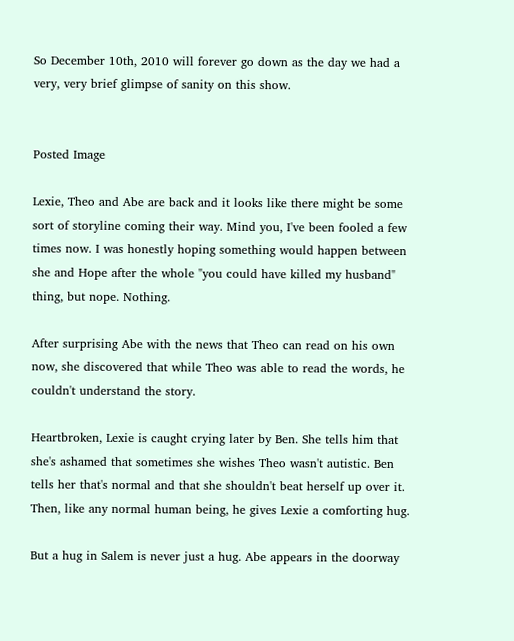So December 10th, 2010 will forever go down as the day we had a very, very brief glimpse of sanity on this show.


Posted Image

Lexie, Theo and Abe are back and it looks like there might be some sort of storyline coming their way. Mind you, I've been fooled a few times now. I was honestly hoping something would happen between she and Hope after the whole "you could have killed my husband" thing, but nope. Nothing.

After surprising Abe with the news that Theo can read on his own now, she discovered that while Theo was able to read the words, he couldn't understand the story.

Heartbroken, Lexie is caught crying later by Ben. She tells him that she's ashamed that sometimes she wishes Theo wasn't autistic. Ben tells her that's normal and that she shouldn't beat herself up over it. Then, like any normal human being, he gives Lexie a comforting hug.

But a hug in Salem is never just a hug. Abe appears in the doorway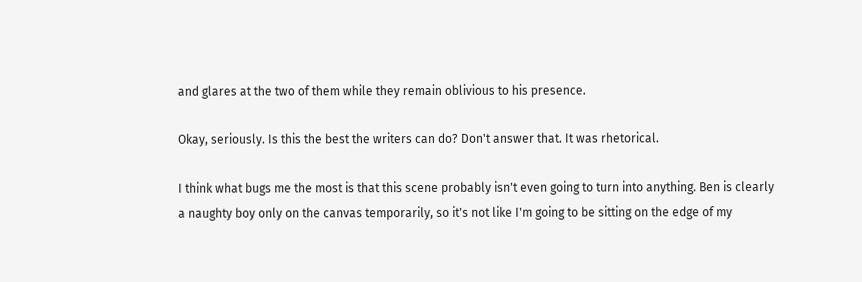and glares at the two of them while they remain oblivious to his presence.

Okay, seriously. Is this the best the writers can do? Don't answer that. It was rhetorical.

I think what bugs me the most is that this scene probably isn't even going to turn into anything. Ben is clearly a naughty boy only on the canvas temporarily, so it's not like I'm going to be sitting on the edge of my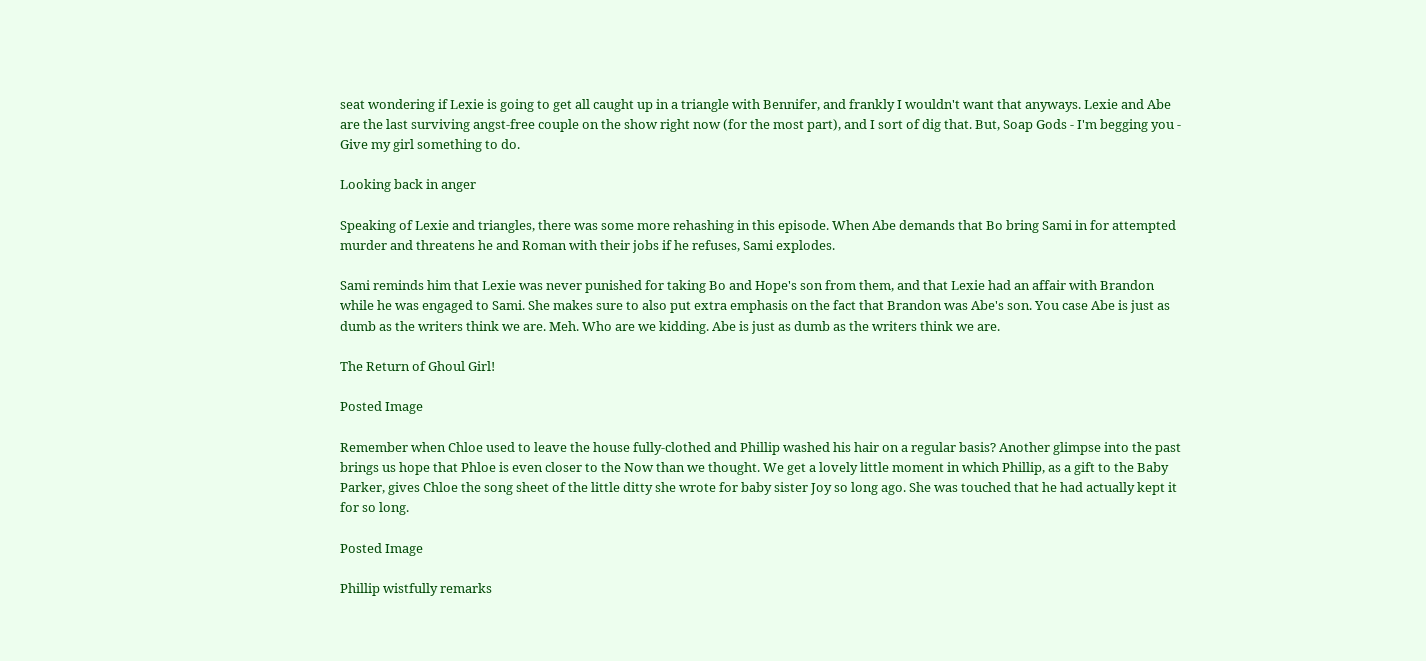seat wondering if Lexie is going to get all caught up in a triangle with Bennifer, and frankly I wouldn't want that anyways. Lexie and Abe are the last surviving angst-free couple on the show right now (for the most part), and I sort of dig that. But, Soap Gods - I'm begging you - Give my girl something to do.

Looking back in anger

Speaking of Lexie and triangles, there was some more rehashing in this episode. When Abe demands that Bo bring Sami in for attempted murder and threatens he and Roman with their jobs if he refuses, Sami explodes.

Sami reminds him that Lexie was never punished for taking Bo and Hope's son from them, and that Lexie had an affair with Brandon while he was engaged to Sami. She makes sure to also put extra emphasis on the fact that Brandon was Abe's son. You case Abe is just as dumb as the writers think we are. Meh. Who are we kidding. Abe is just as dumb as the writers think we are.

The Return of Ghoul Girl!

Posted Image

Remember when Chloe used to leave the house fully-clothed and Phillip washed his hair on a regular basis? Another glimpse into the past brings us hope that Phloe is even closer to the Now than we thought. We get a lovely little moment in which Phillip, as a gift to the Baby Parker, gives Chloe the song sheet of the little ditty she wrote for baby sister Joy so long ago. She was touched that he had actually kept it for so long.

Posted Image

Phillip wistfully remarks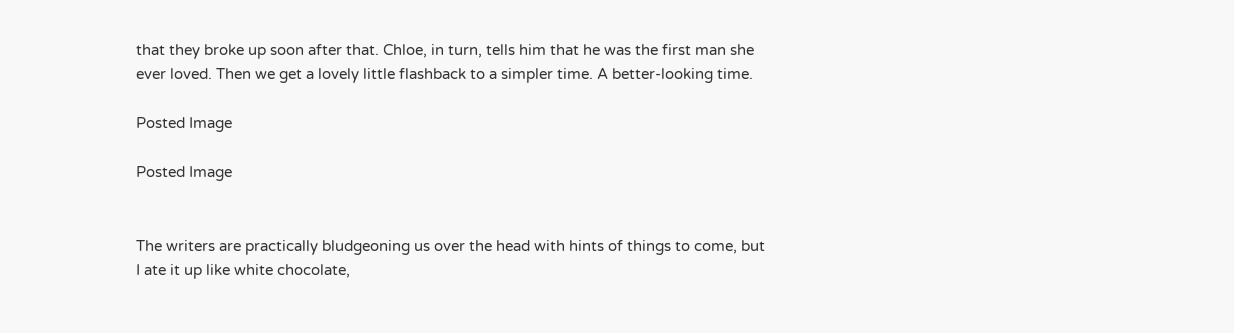that they broke up soon after that. Chloe, in turn, tells him that he was the first man she ever loved. Then we get a lovely little flashback to a simpler time. A better-looking time.

Posted Image

Posted Image


The writers are practically bludgeoning us over the head with hints of things to come, but I ate it up like white chocolate,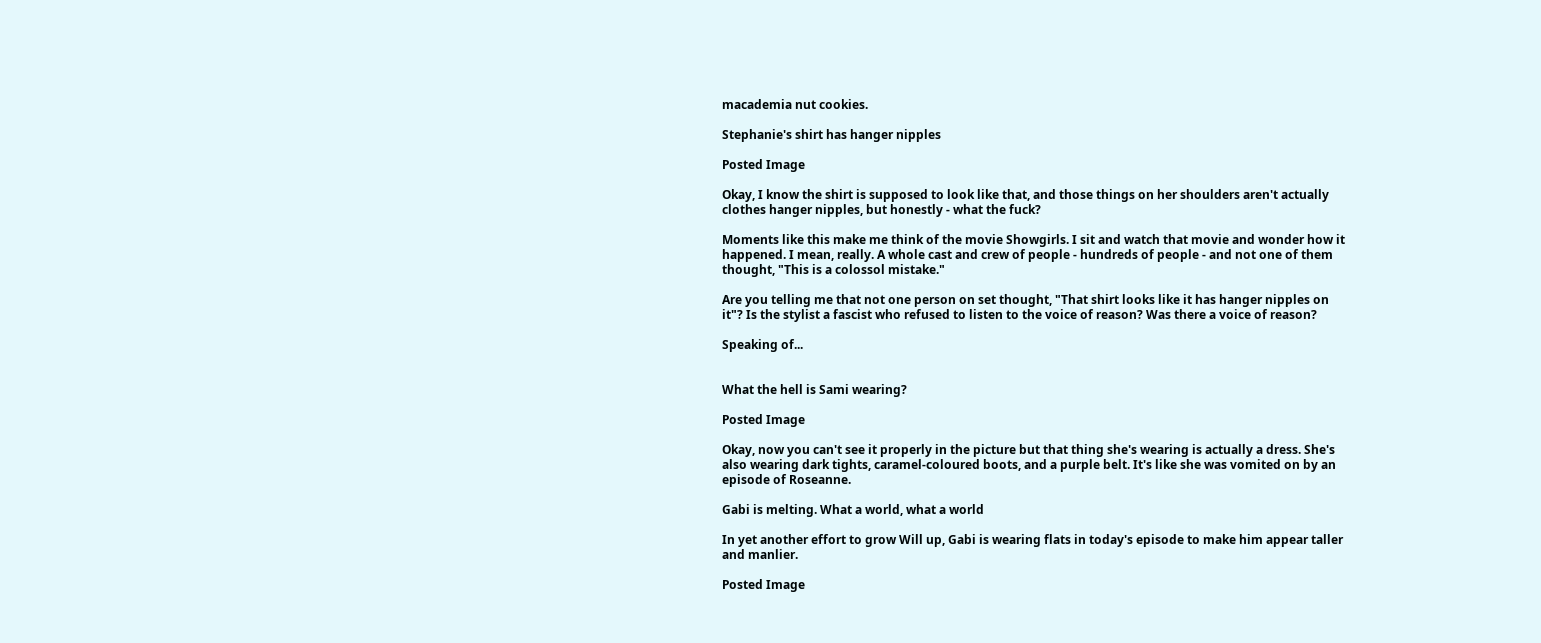macademia nut cookies.

Stephanie's shirt has hanger nipples

Posted Image

Okay, I know the shirt is supposed to look like that, and those things on her shoulders aren't actually clothes hanger nipples, but honestly - what the fuck?

Moments like this make me think of the movie Showgirls. I sit and watch that movie and wonder how it happened. I mean, really. A whole cast and crew of people - hundreds of people - and not one of them thought, "This is a colossol mistake."

Are you telling me that not one person on set thought, "That shirt looks like it has hanger nipples on it"? Is the stylist a fascist who refused to listen to the voice of reason? Was there a voice of reason?

Speaking of...


What the hell is Sami wearing?

Posted Image

Okay, now you can't see it properly in the picture but that thing she's wearing is actually a dress. She's also wearing dark tights, caramel-coloured boots, and a purple belt. It's like she was vomited on by an episode of Roseanne.

Gabi is melting. What a world, what a world

In yet another effort to grow Will up, Gabi is wearing flats in today's episode to make him appear taller and manlier.

Posted Image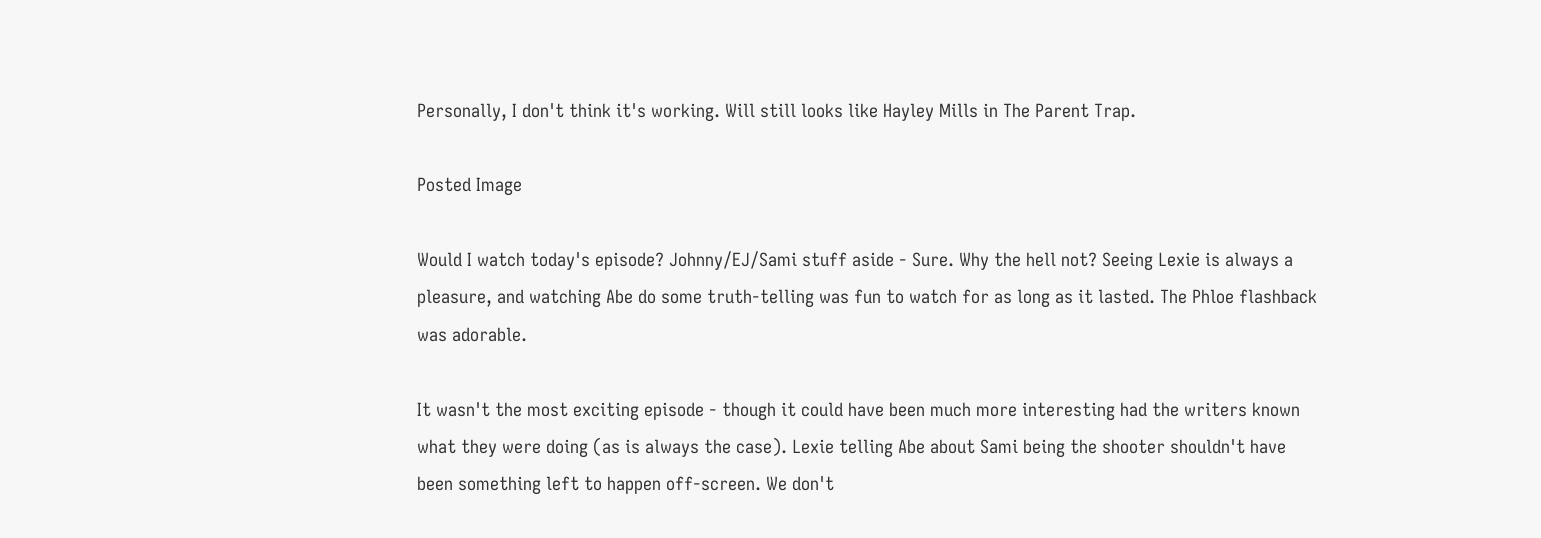Personally, I don't think it's working. Will still looks like Hayley Mills in The Parent Trap.

Posted Image

Would I watch today's episode? Johnny/EJ/Sami stuff aside - Sure. Why the hell not? Seeing Lexie is always a pleasure, and watching Abe do some truth-telling was fun to watch for as long as it lasted. The Phloe flashback was adorable.

It wasn't the most exciting episode - though it could have been much more interesting had the writers known what they were doing (as is always the case). Lexie telling Abe about Sami being the shooter shouldn't have been something left to happen off-screen. We don't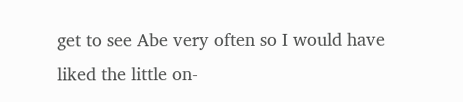get to see Abe very often so I would have liked the little on-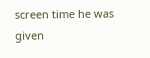screen time he was given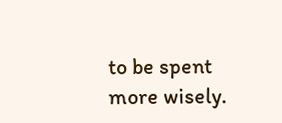to be spent more wisely.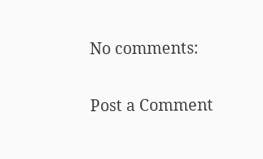No comments:

Post a Comment